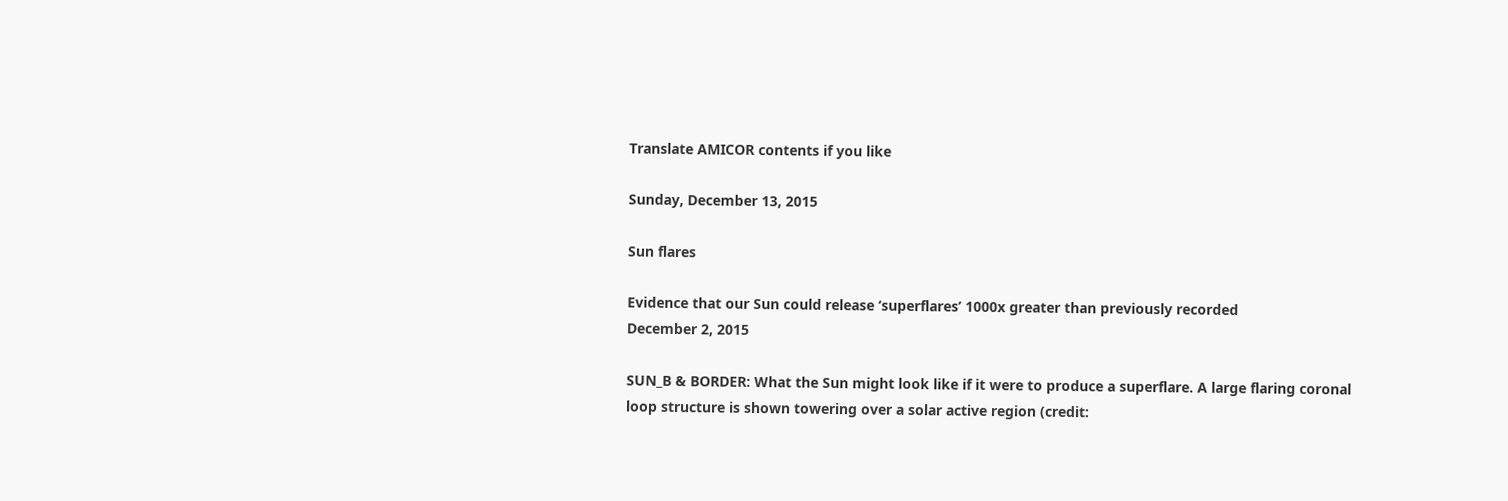Translate AMICOR contents if you like

Sunday, December 13, 2015

Sun flares

Evidence that our Sun could release ‘superflares’ 1000x greater than previously recorded
December 2, 2015

SUN_B & BORDER: What the Sun might look like if it were to produce a superflare. A large flaring coronal loop structure is shown towering over a solar active region (credit: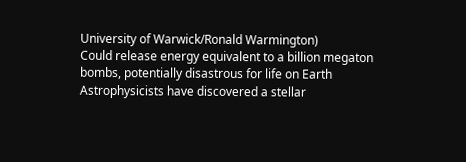University of Warwick/Ronald Warmington)
Could release energy equivalent to a billion megaton bombs, potentially disastrous for life on Earth
Astrophysicists have discovered a stellar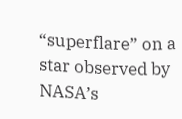“superflare” on a star observed by NASA’s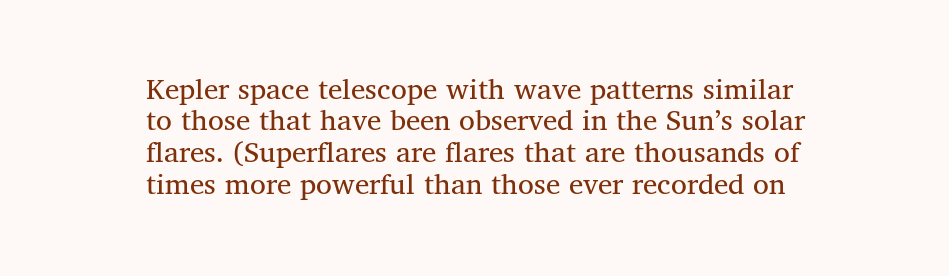Kepler space telescope with wave patterns similar to those that have been observed in the Sun’s solar flares. (Superflares are flares that are thousands of times more powerful than those ever recorded on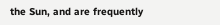the Sun, and are frequently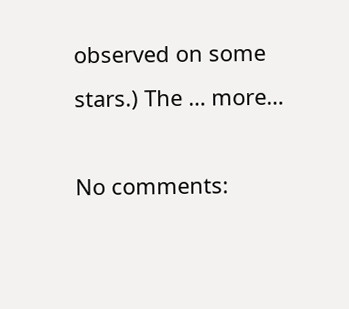observed on some stars.) The … more…

No comments: